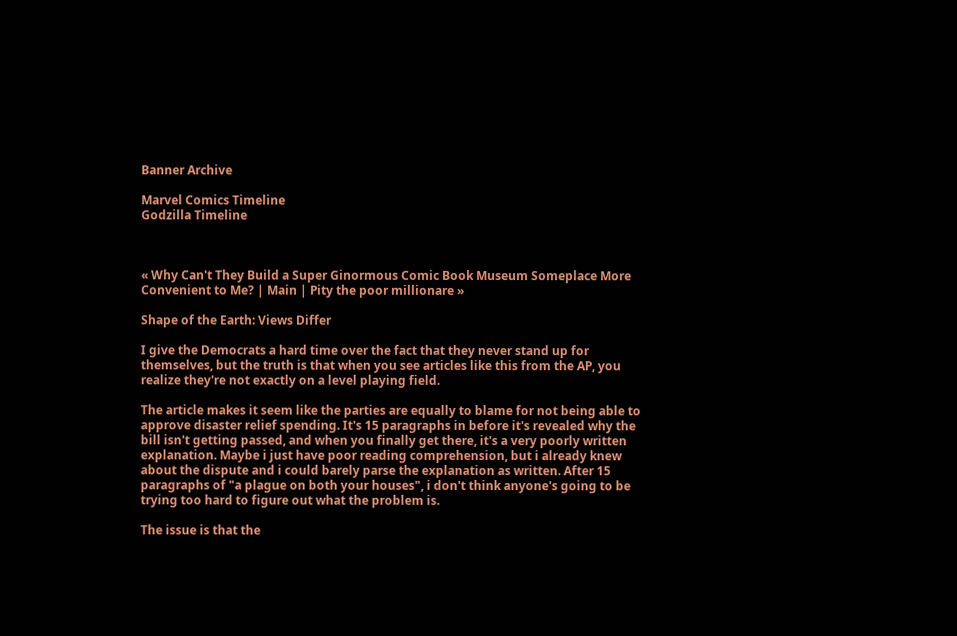Banner Archive

Marvel Comics Timeline
Godzilla Timeline



« Why Can't They Build a Super Ginormous Comic Book Museum Someplace More Convenient to Me? | Main | Pity the poor millionare »

Shape of the Earth: Views Differ

I give the Democrats a hard time over the fact that they never stand up for themselves, but the truth is that when you see articles like this from the AP, you realize they're not exactly on a level playing field.

The article makes it seem like the parties are equally to blame for not being able to approve disaster relief spending. It's 15 paragraphs in before it's revealed why the bill isn't getting passed, and when you finally get there, it's a very poorly written explanation. Maybe i just have poor reading comprehension, but i already knew about the dispute and i could barely parse the explanation as written. After 15 paragraphs of "a plague on both your houses", i don't think anyone's going to be trying too hard to figure out what the problem is.

The issue is that the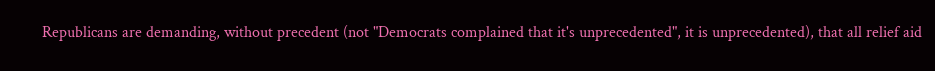Republicans are demanding, without precedent (not "Democrats complained that it's unprecedented", it is unprecedented), that all relief aid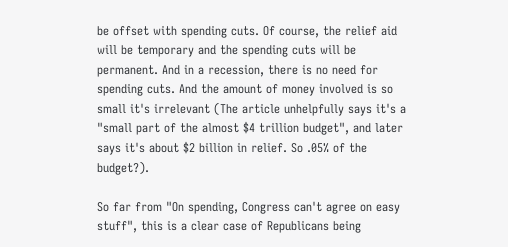be offset with spending cuts. Of course, the relief aid will be temporary and the spending cuts will be permanent. And in a recession, there is no need for spending cuts. And the amount of money involved is so small it's irrelevant (The article unhelpfully says it's a "small part of the almost $4 trillion budget", and later says it's about $2 billion in relief. So .05% of the budget?).

So far from "On spending, Congress can't agree on easy stuff", this is a clear case of Republicans being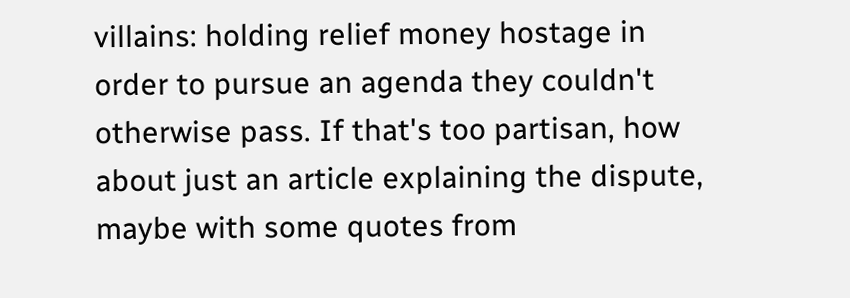villains: holding relief money hostage in order to pursue an agenda they couldn't otherwise pass. If that's too partisan, how about just an article explaining the dispute, maybe with some quotes from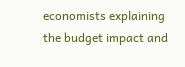economists explaining the budget impact and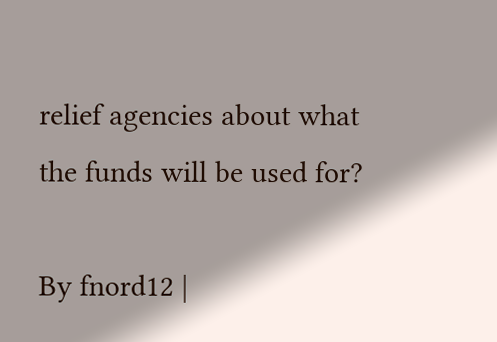relief agencies about what the funds will be used for?

By fnord12 |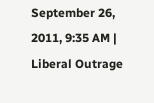September 26, 2011, 9:35 AM | Liberal Outrage